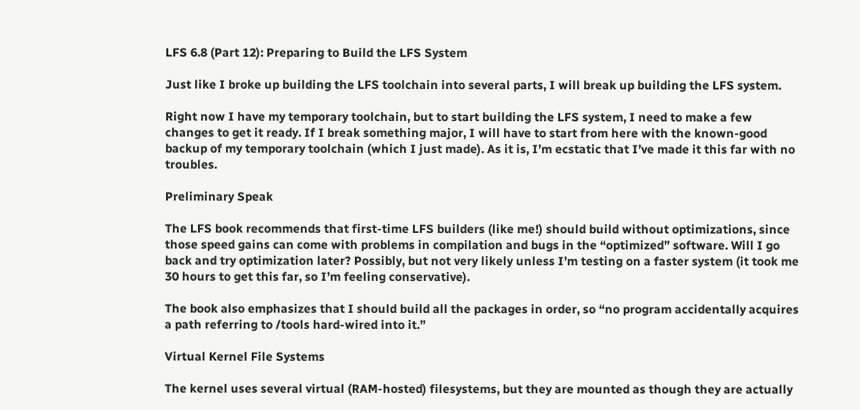LFS 6.8 (Part 12): Preparing to Build the LFS System

Just like I broke up building the LFS toolchain into several parts, I will break up building the LFS system.

Right now I have my temporary toolchain, but to start building the LFS system, I need to make a few changes to get it ready. If I break something major, I will have to start from here with the known-good backup of my temporary toolchain (which I just made). As it is, I’m ecstatic that I’ve made it this far with no troubles.

Preliminary Speak

The LFS book recommends that first-time LFS builders (like me!) should build without optimizations, since those speed gains can come with problems in compilation and bugs in the “optimized” software. Will I go back and try optimization later? Possibly, but not very likely unless I’m testing on a faster system (it took me 30 hours to get this far, so I’m feeling conservative).

The book also emphasizes that I should build all the packages in order, so “no program accidentally acquires a path referring to /tools hard-wired into it.”

Virtual Kernel File Systems

The kernel uses several virtual (RAM-hosted) filesystems, but they are mounted as though they are actually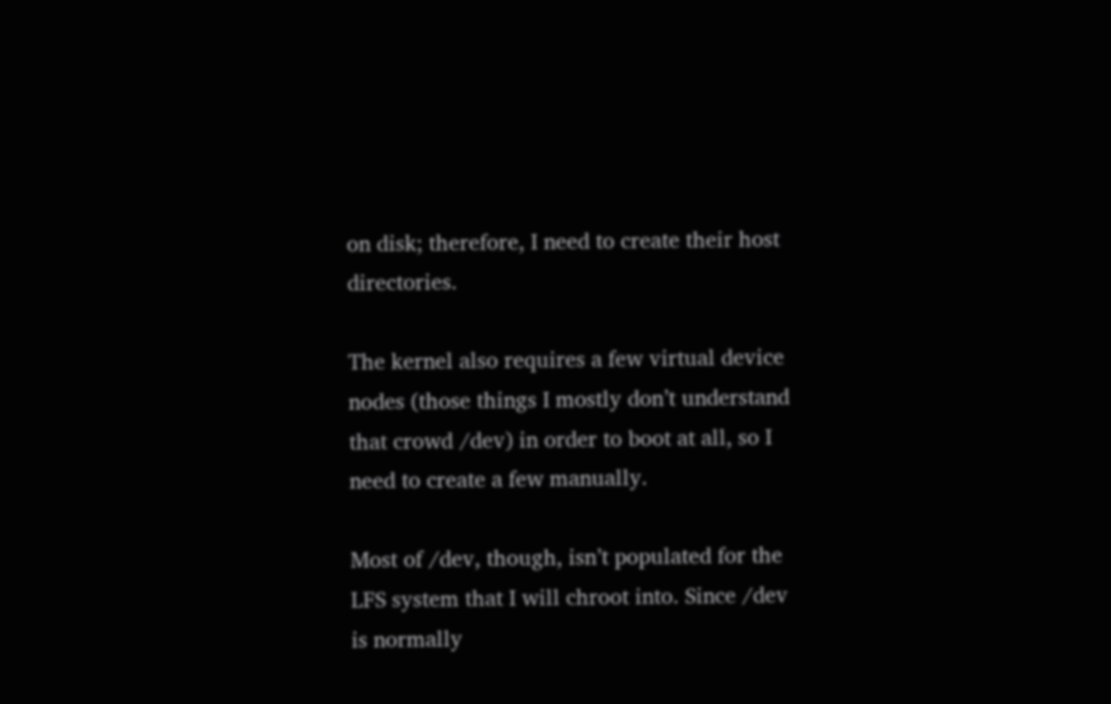on disk; therefore, I need to create their host directories.

The kernel also requires a few virtual device nodes (those things I mostly don’t understand that crowd /dev) in order to boot at all, so I need to create a few manually.

Most of /dev, though, isn’t populated for the LFS system that I will chroot into. Since /dev is normally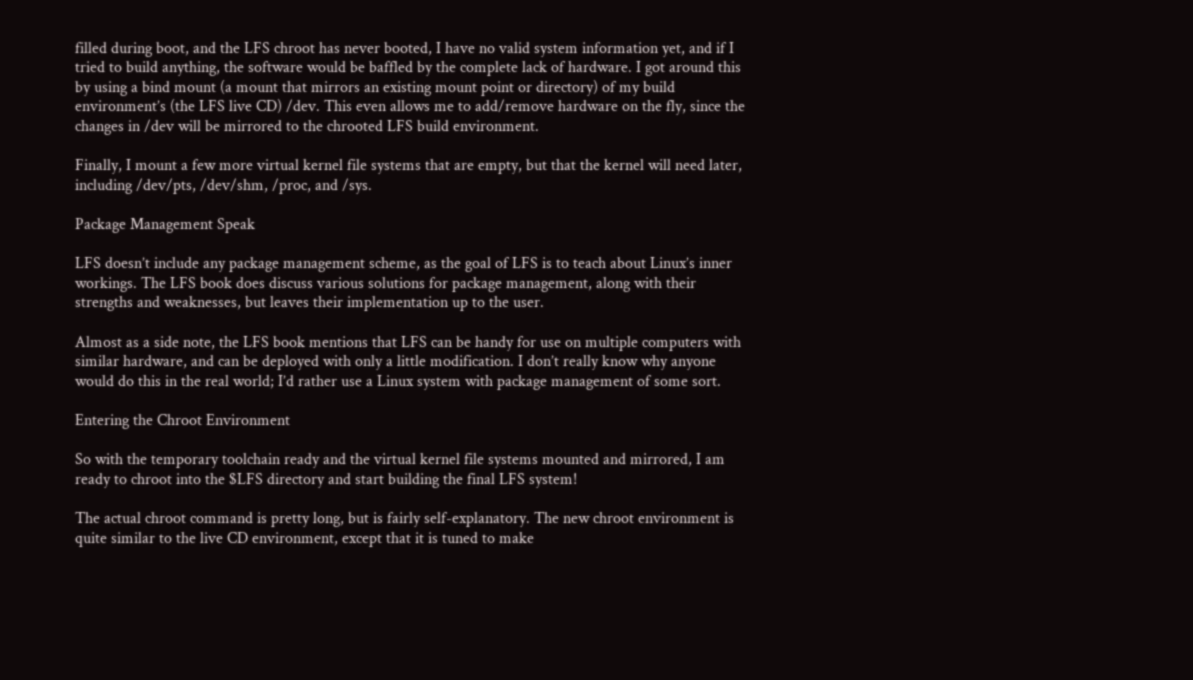filled during boot, and the LFS chroot has never booted, I have no valid system information yet, and if I tried to build anything, the software would be baffled by the complete lack of hardware. I got around this by using a bind mount (a mount that mirrors an existing mount point or directory) of my build environment’s (the LFS live CD) /dev. This even allows me to add/remove hardware on the fly, since the changes in /dev will be mirrored to the chrooted LFS build environment.

Finally, I mount a few more virtual kernel file systems that are empty, but that the kernel will need later, including /dev/pts, /dev/shm, /proc, and /sys.

Package Management Speak

LFS doesn’t include any package management scheme, as the goal of LFS is to teach about Linux’s inner workings. The LFS book does discuss various solutions for package management, along with their strengths and weaknesses, but leaves their implementation up to the user.

Almost as a side note, the LFS book mentions that LFS can be handy for use on multiple computers with similar hardware, and can be deployed with only a little modification. I don’t really know why anyone would do this in the real world; I’d rather use a Linux system with package management of some sort.

Entering the Chroot Environment

So with the temporary toolchain ready and the virtual kernel file systems mounted and mirrored, I am ready to chroot into the $LFS directory and start building the final LFS system!

The actual chroot command is pretty long, but is fairly self-explanatory. The new chroot environment is quite similar to the live CD environment, except that it is tuned to make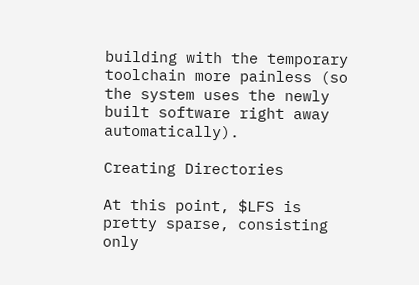building with the temporary toolchain more painless (so the system uses the newly built software right away automatically).

Creating Directories

At this point, $LFS is pretty sparse, consisting only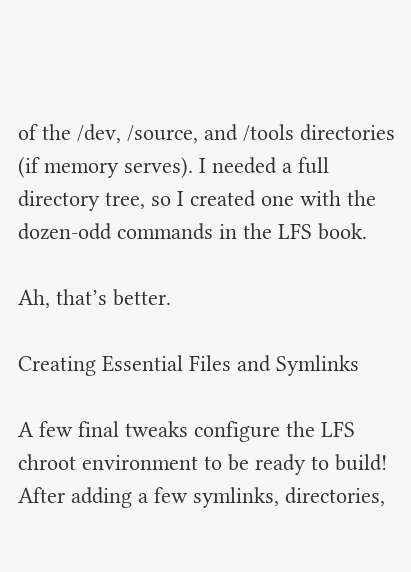of the /dev, /source, and /tools directories (if memory serves). I needed a full directory tree, so I created one with the dozen-odd commands in the LFS book.

Ah, that’s better.

Creating Essential Files and Symlinks

A few final tweaks configure the LFS chroot environment to be ready to build! After adding a few symlinks, directories,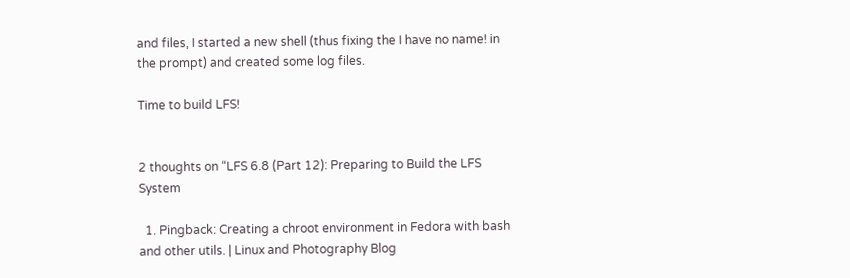and files, I started a new shell (thus fixing the I have no name! in the prompt) and created some log files.

Time to build LFS!


2 thoughts on “LFS 6.8 (Part 12): Preparing to Build the LFS System

  1. Pingback: Creating a chroot environment in Fedora with bash and other utils. | Linux and Photography Blog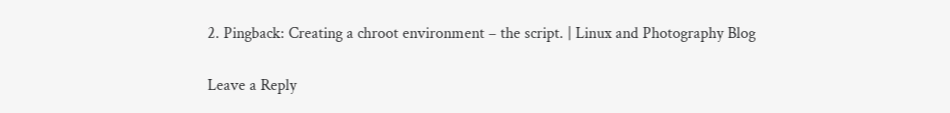2. Pingback: Creating a chroot environment – the script. | Linux and Photography Blog

Leave a Reply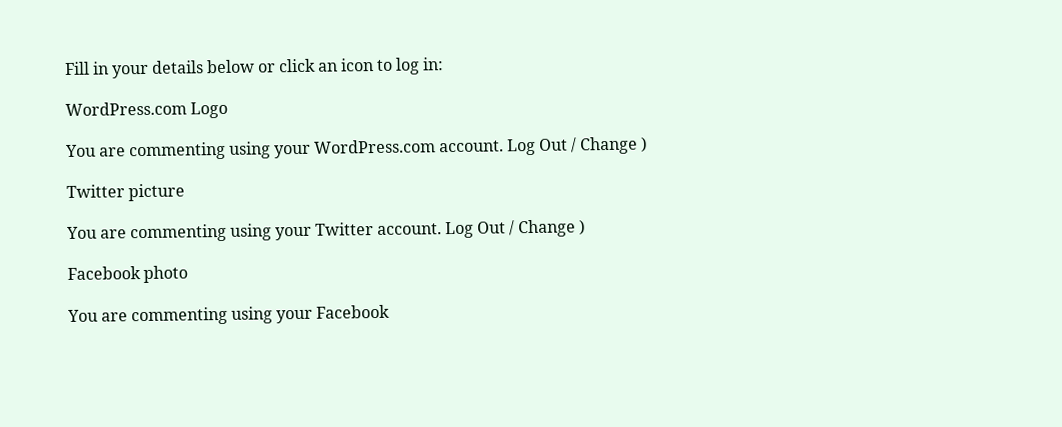Fill in your details below or click an icon to log in:

WordPress.com Logo

You are commenting using your WordPress.com account. Log Out / Change )

Twitter picture

You are commenting using your Twitter account. Log Out / Change )

Facebook photo

You are commenting using your Facebook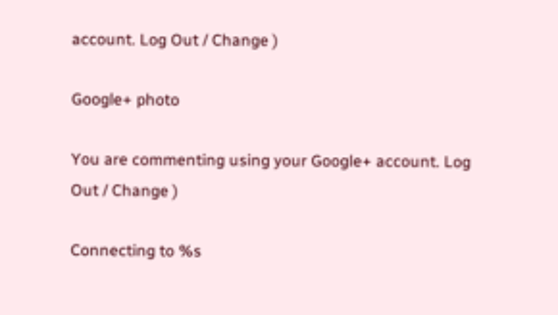account. Log Out / Change )

Google+ photo

You are commenting using your Google+ account. Log Out / Change )

Connecting to %s